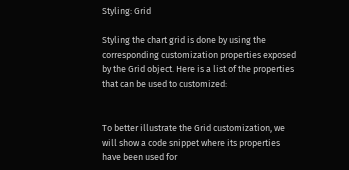Styling: Grid

Styling the chart grid is done by using the corresponding customization properties exposed by the Grid object. Here is a list of the properties that can be used to customized:


To better illustrate the Grid customization, we will show a code snippet where its properties have been used for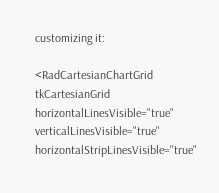customizing it:

<RadCartesianChartGrid tkCartesianGrid horizontalLinesVisible="true" verticalLinesVisible="true" horizontalStripLinesVisible="true"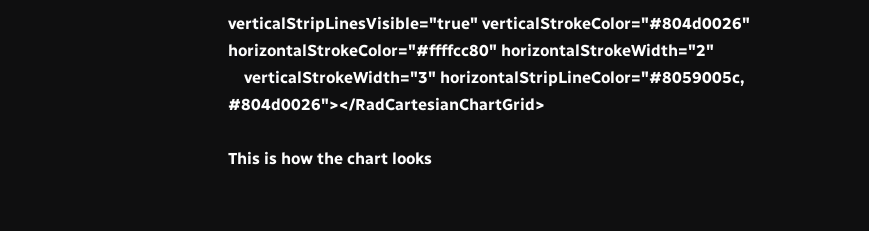verticalStripLinesVisible="true" verticalStrokeColor="#804d0026" horizontalStrokeColor="#ffffcc80" horizontalStrokeWidth="2"
    verticalStrokeWidth="3" horizontalStripLineColor="#8059005c, #804d0026"></RadCartesianChartGrid>

This is how the chart looks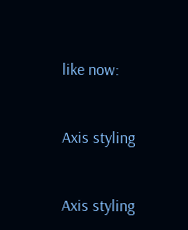like now:


Axis styling


Axis styling